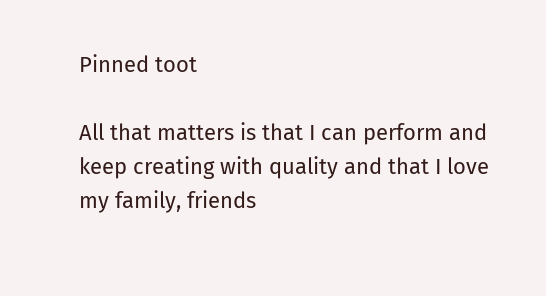Pinned toot

All that matters is that I can perform and keep creating with quality and that I love my family, friends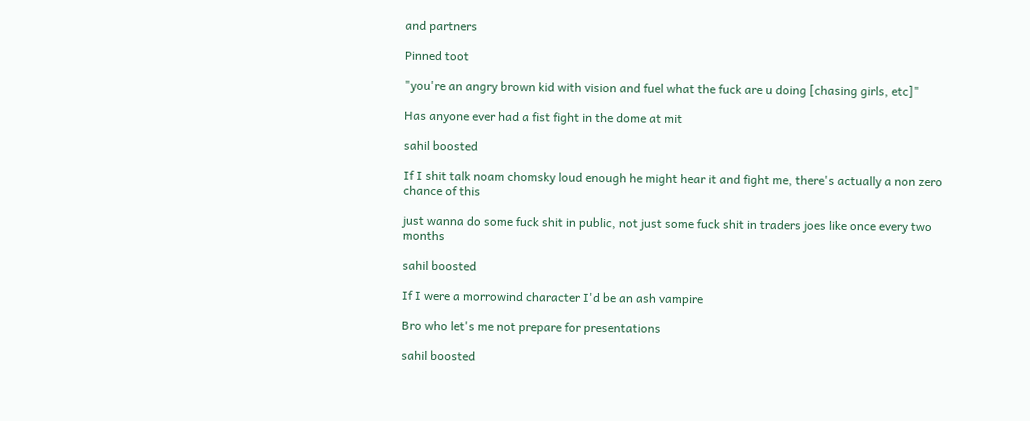and partners

Pinned toot

"you're an angry brown kid with vision and fuel what the fuck are u doing [chasing girls, etc]"

Has anyone ever had a fist fight in the dome at mit

sahil boosted

If I shit talk noam chomsky loud enough he might hear it and fight me, there's actually a non zero chance of this

just wanna do some fuck shit in public, not just some fuck shit in traders joes like once every two months

sahil boosted

If I were a morrowind character I'd be an ash vampire

Bro who let's me not prepare for presentations

sahil boosted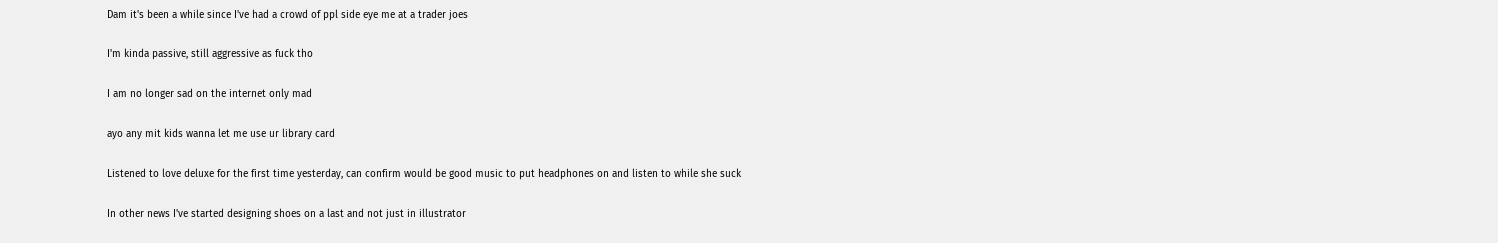Dam it's been a while since I've had a crowd of ppl side eye me at a trader joes

I'm kinda passive, still aggressive as fuck tho

I am no longer sad on the internet only mad

ayo any mit kids wanna let me use ur library card

Listened to love deluxe for the first time yesterday, can confirm would be good music to put headphones on and listen to while she suck

In other news I've started designing shoes on a last and not just in illustrator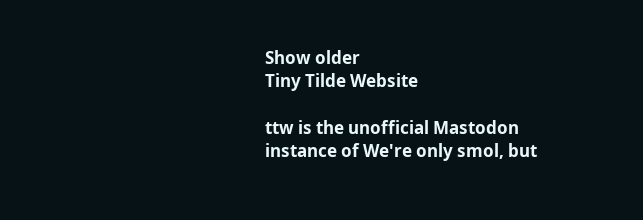Show older
Tiny Tilde Website

ttw is the unofficial Mastodon instance of We're only smol, but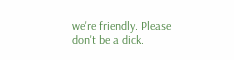we're friendly. Please don't be a dick.